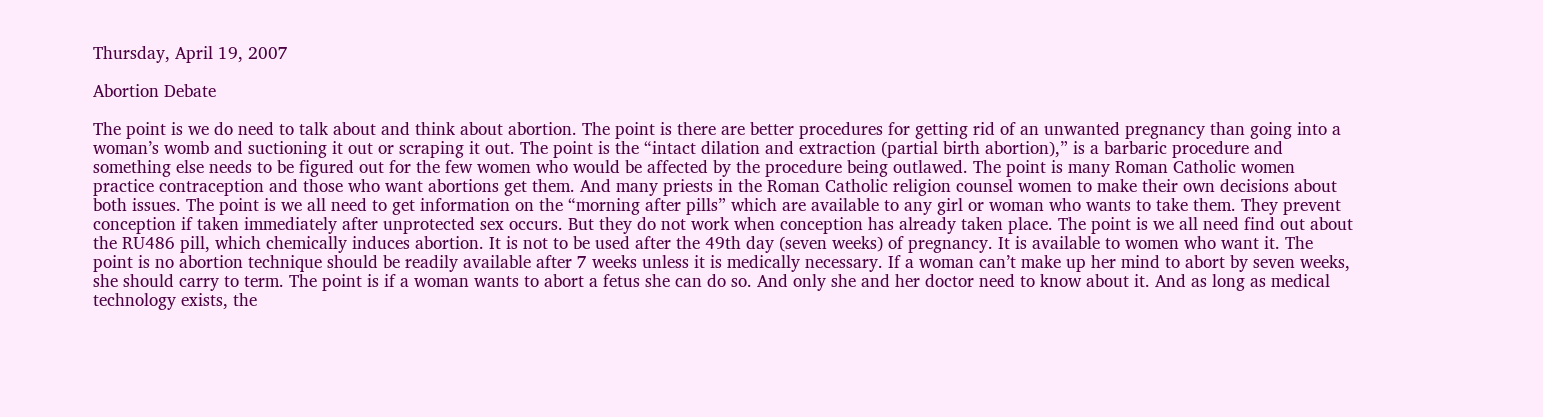Thursday, April 19, 2007

Abortion Debate

The point is we do need to talk about and think about abortion. The point is there are better procedures for getting rid of an unwanted pregnancy than going into a woman’s womb and suctioning it out or scraping it out. The point is the “intact dilation and extraction (partial birth abortion),” is a barbaric procedure and something else needs to be figured out for the few women who would be affected by the procedure being outlawed. The point is many Roman Catholic women practice contraception and those who want abortions get them. And many priests in the Roman Catholic religion counsel women to make their own decisions about both issues. The point is we all need to get information on the “morning after pills” which are available to any girl or woman who wants to take them. They prevent conception if taken immediately after unprotected sex occurs. But they do not work when conception has already taken place. The point is we all need find out about the RU486 pill, which chemically induces abortion. It is not to be used after the 49th day (seven weeks) of pregnancy. It is available to women who want it. The point is no abortion technique should be readily available after 7 weeks unless it is medically necessary. If a woman can’t make up her mind to abort by seven weeks, she should carry to term. The point is if a woman wants to abort a fetus she can do so. And only she and her doctor need to know about it. And as long as medical technology exists, the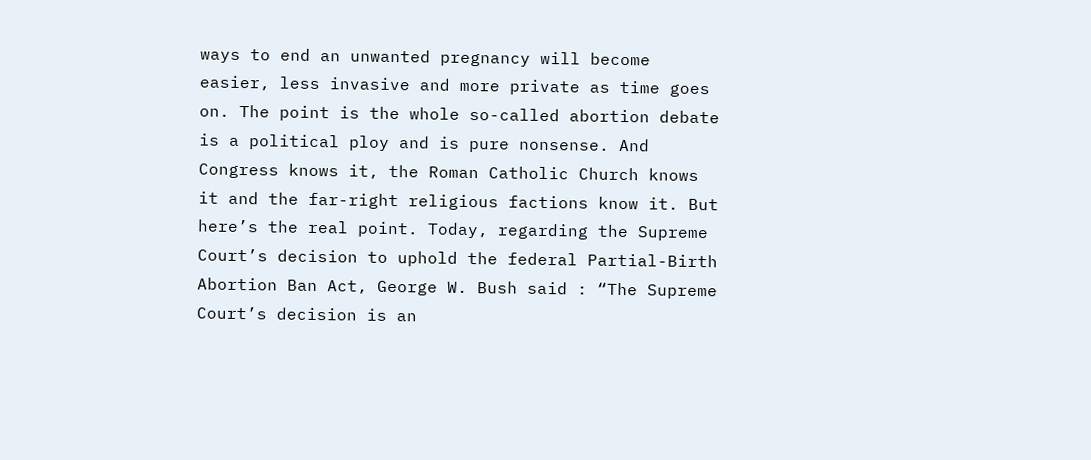ways to end an unwanted pregnancy will become easier, less invasive and more private as time goes on. The point is the whole so-called abortion debate is a political ploy and is pure nonsense. And Congress knows it, the Roman Catholic Church knows it and the far-right religious factions know it. But here’s the real point. Today, regarding the Supreme Court’s decision to uphold the federal Partial-Birth Abortion Ban Act, George W. Bush said : “The Supreme Court’s decision is an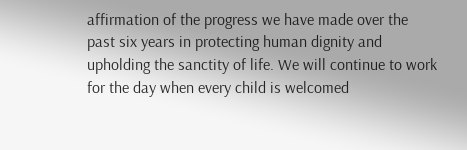affirmation of the progress we have made over the past six years in protecting human dignity and upholding the sanctity of life. We will continue to work for the day when every child is welcomed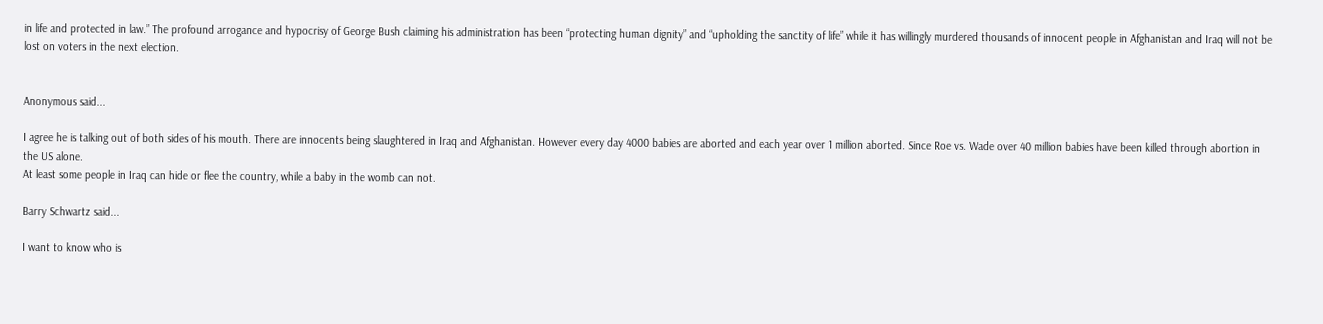in life and protected in law.” The profound arrogance and hypocrisy of George Bush claiming his administration has been “protecting human dignity” and “upholding the sanctity of life” while it has willingly murdered thousands of innocent people in Afghanistan and Iraq will not be lost on voters in the next election.


Anonymous said...

I agree he is talking out of both sides of his mouth. There are innocents being slaughtered in Iraq and Afghanistan. However every day 4000 babies are aborted and each year over 1 million aborted. Since Roe vs. Wade over 40 million babies have been killed through abortion in the US alone.
At least some people in Iraq can hide or flee the country, while a baby in the womb can not.

Barry Schwartz said...

I want to know who is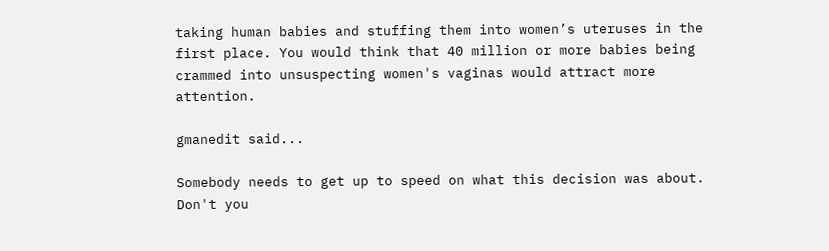taking human babies and stuffing them into women’s uteruses in the first place. You would think that 40 million or more babies being crammed into unsuspecting women's vaginas would attract more attention.

gmanedit said...

Somebody needs to get up to speed on what this decision was about. Don't you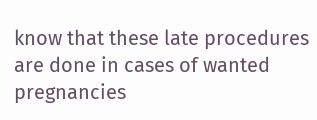know that these late procedures are done in cases of wanted pregnancies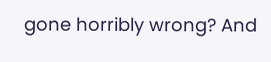gone horribly wrong? And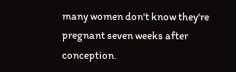many women don't know they're pregnant seven weeks after conception.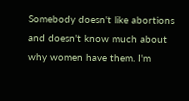Somebody doesn't like abortions and doesn't know much about why women have them. I'm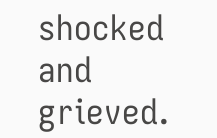shocked and grieved.